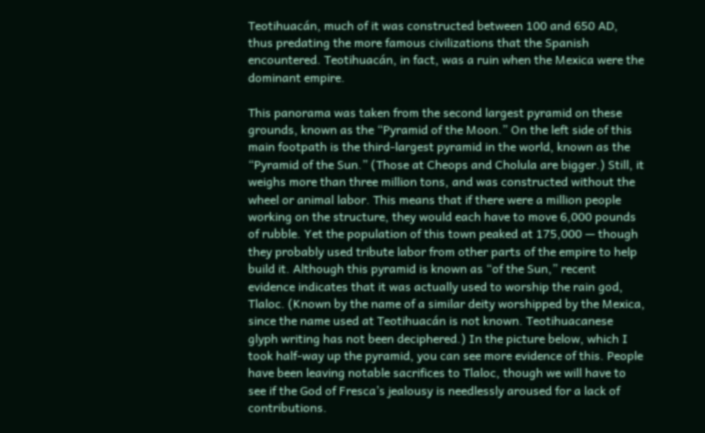Teotihuacán, much of it was constructed between 100 and 650 AD, thus predating the more famous civilizations that the Spanish encountered. Teotihuacán, in fact, was a ruin when the Mexica were the dominant empire.

This panorama was taken from the second largest pyramid on these grounds, known as the “Pyramid of the Moon.” On the left side of this main footpath is the third-largest pyramid in the world, known as the “Pyramid of the Sun.” (Those at Cheops and Cholula are bigger.) Still, it weighs more than three million tons, and was constructed without the wheel or animal labor. This means that if there were a million people working on the structure, they would each have to move 6,000 pounds of rubble. Yet the population of this town peaked at 175,000 — though they probably used tribute labor from other parts of the empire to help build it. Although this pyramid is known as “of the Sun,” recent evidence indicates that it was actually used to worship the rain god, Tlaloc. (Known by the name of a similar deity worshipped by the Mexica, since the name used at Teotihuacán is not known. Teotihuacanese glyph writing has not been deciphered.) In the picture below, which I took half-way up the pyramid, you can see more evidence of this. People have been leaving notable sacrifices to Tlaloc, though we will have to see if the God of Fresca’s jealousy is needlessly aroused for a lack of contributions.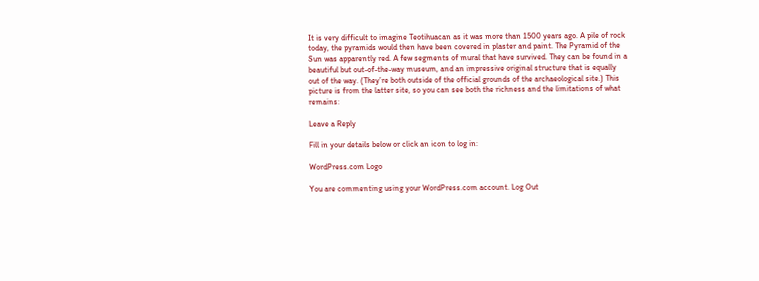It is very difficult to imagine Teotihuacan as it was more than 1500 years ago. A pile of rock today, the pyramids would then have been covered in plaster and paint. The Pyramid of the Sun was apparently red. A few segments of mural that have survived. They can be found in a beautiful but out-of-the-way museum, and an impressive original structure that is equally out of the way. (They’re both outside of the official grounds of the archaeological site.) This picture is from the latter site, so you can see both the richness and the limitations of what remains:

Leave a Reply

Fill in your details below or click an icon to log in:

WordPress.com Logo

You are commenting using your WordPress.com account. Log Out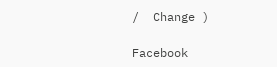/  Change )

Facebook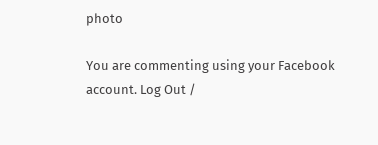photo

You are commenting using your Facebook account. Log Out /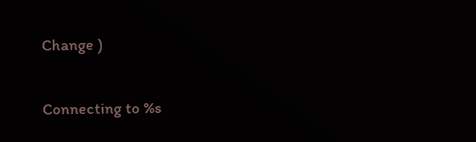Change )

Connecting to %s